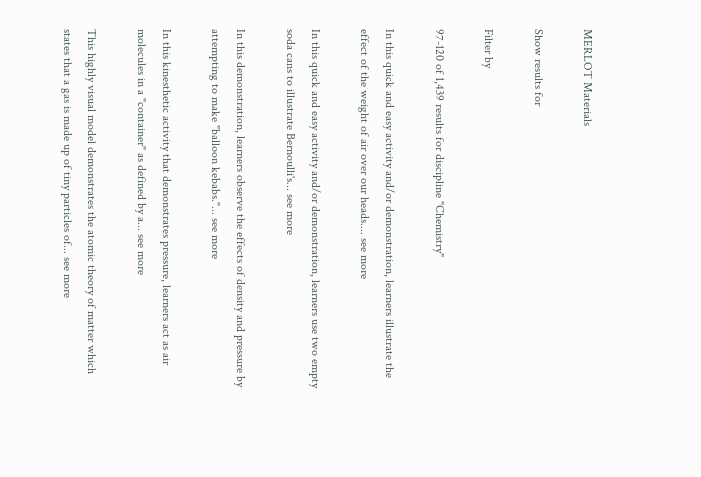MERLOT Materials

Show results for

Filter by

97-120 of 1,439 results for discipline "Chemistry"

In this quick and easy activity and/or demonstration, learners illustrate the effect of the weight of air over our heads.... see more

In this quick and easy activity and/or demonstration, learners use two empty soda cans to illustrate Bernoulli's... see more

In this demonstration, learners observe the effects of density and pressure by attempting to make "balloon kebabs."... see more

In this kinesthetic activity that demonstrates pressure, learners act as air molecules in a "container" as defined by a... see more

This highly visual model demonstrates the atomic theory of matter which states that a gas is made up of tiny particles of... see more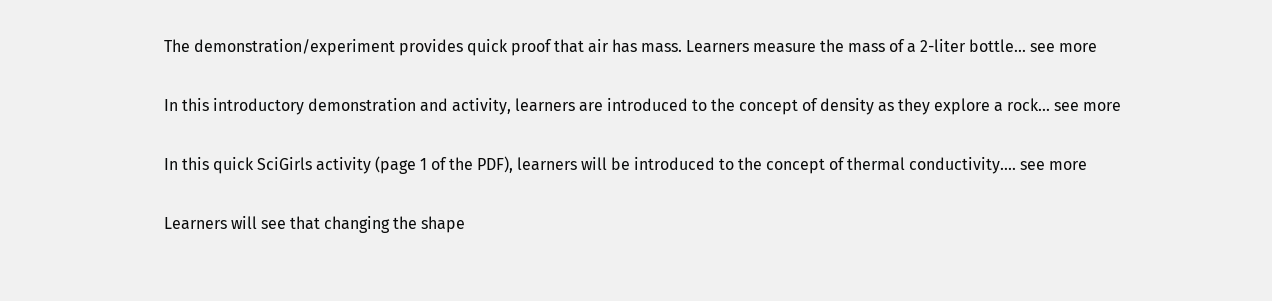The demonstration/experiment provides quick proof that air has mass. Learners measure the mass of a 2-liter bottle... see more

In this introductory demonstration and activity, learners are introduced to the concept of density as they explore a rock... see more

In this quick SciGirls activity (page 1 of the PDF), learners will be introduced to the concept of thermal conductivity.... see more

Learners will see that changing the shape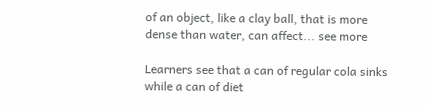of an object, like a clay ball, that is more dense than water, can affect... see more

Learners see that a can of regular cola sinks while a can of diet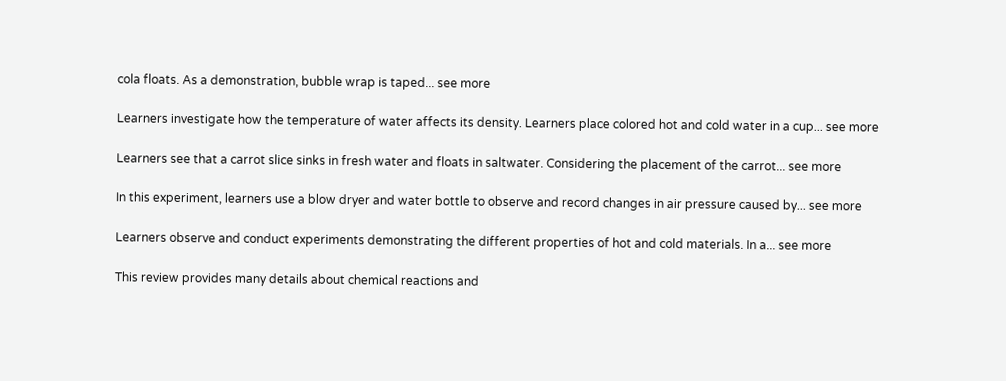cola floats. As a demonstration, bubble wrap is taped... see more

Learners investigate how the temperature of water affects its density. Learners place colored hot and cold water in a cup... see more

Learners see that a carrot slice sinks in fresh water and floats in saltwater. Considering the placement of the carrot... see more

In this experiment, learners use a blow dryer and water bottle to observe and record changes in air pressure caused by... see more

Learners observe and conduct experiments demonstrating the different properties of hot and cold materials. In a... see more

This review provides many details about chemical reactions and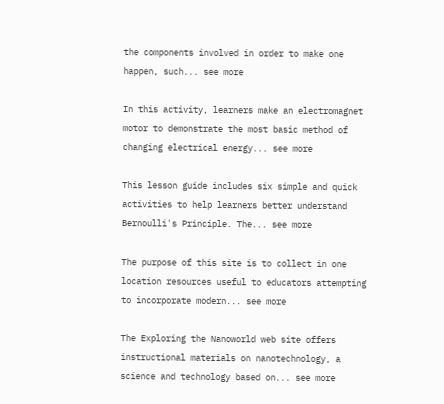the components involved in order to make one happen, such... see more

In this activity, learners make an electromagnet motor to demonstrate the most basic method of changing electrical energy... see more

This lesson guide includes six simple and quick activities to help learners better understand Bernoulli's Principle. The... see more

The purpose of this site is to collect in one location resources useful to educators attempting to incorporate modern... see more

The Exploring the Nanoworld web site offers instructional materials on nanotechnology, a science and technology based on... see more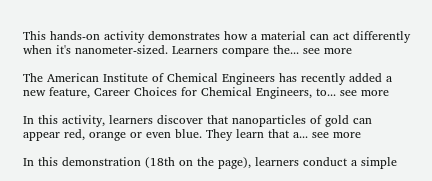This hands-on activity demonstrates how a material can act differently when it's nanometer-sized. Learners compare the... see more

The American Institute of Chemical Engineers has recently added a new feature, Career Choices for Chemical Engineers, to... see more

In this activity, learners discover that nanoparticles of gold can appear red, orange or even blue. They learn that a... see more

In this demonstration (18th on the page), learners conduct a simple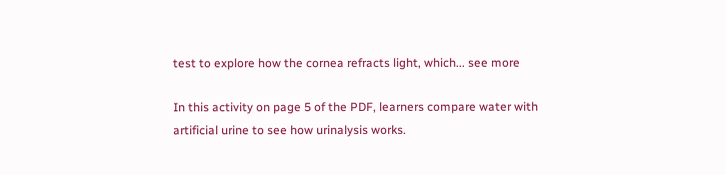test to explore how the cornea refracts light, which... see more

In this activity on page 5 of the PDF, learners compare water with artificial urine to see how urinalysis works.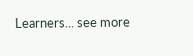Learners... see more